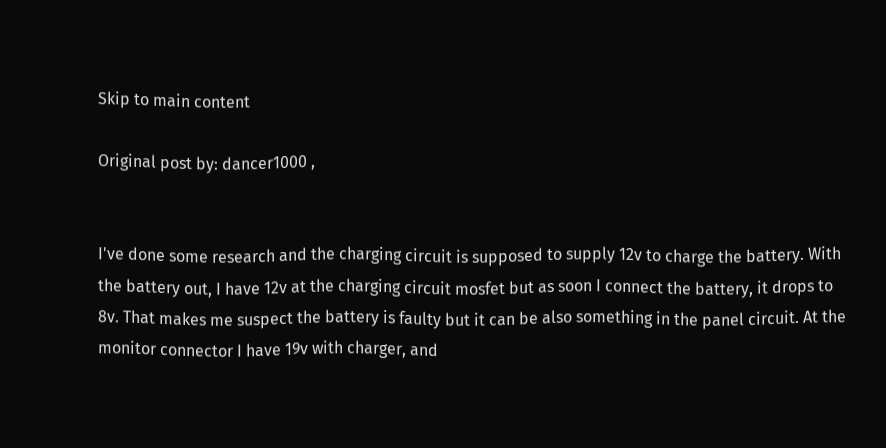Skip to main content

Original post by: dancer1000 ,


I've done some research and the charging circuit is supposed to supply 12v to charge the battery. With the battery out, I have 12v at the charging circuit mosfet but as soon I connect the battery, it drops to 8v. That makes me suspect the battery is faulty but it can be also something in the panel circuit. At the monitor connector I have 19v with charger, and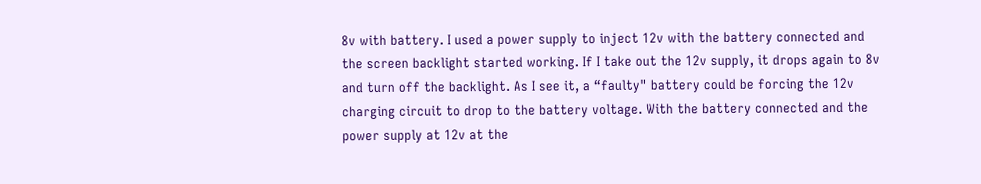8v with battery. I used a power supply to inject 12v with the battery connected and the screen backlight started working. If I take out the 12v supply, it drops again to 8v and turn off the backlight. As I see it, a “faulty" battery could be forcing the 12v charging circuit to drop to the battery voltage. With the battery connected and the power supply at 12v at the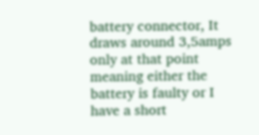battery connector, It draws around 3,5amps only at that point meaning either the battery is faulty or I have a short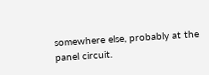somewhere else, probably at the panel circuit.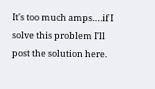It's too much amps….if I solve this problem I'll post the solution here.